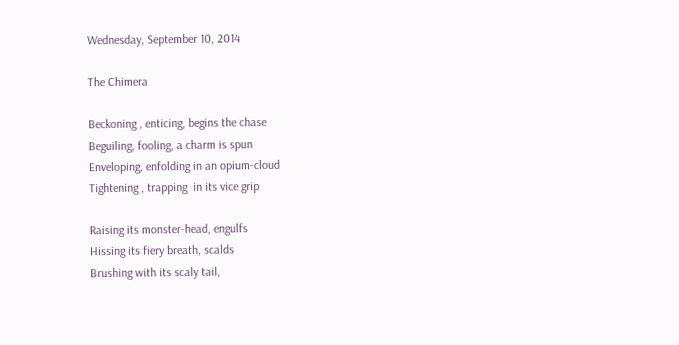Wednesday, September 10, 2014

The Chimera

Beckoning , enticing, begins the chase
Beguiling, fooling, a charm is spun
Enveloping, enfolding in an opium-cloud
Tightening , trapping  in its vice grip

Raising its monster-head, engulfs
Hissing its fiery breath, scalds
Brushing with its scaly tail,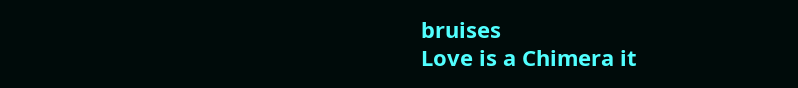bruises
Love is a Chimera it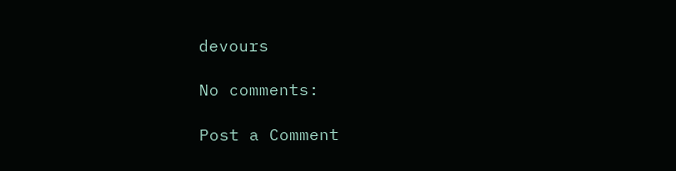devours

No comments:

Post a Comment